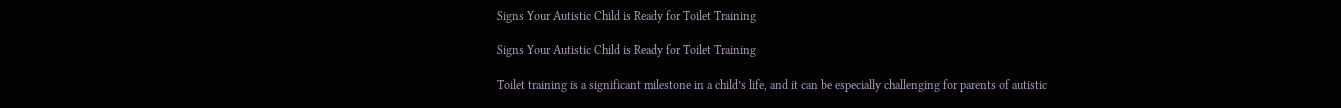Signs Your Autistic Child is Ready for Toilet Training

Signs Your Autistic Child is Ready for Toilet Training

Toilet training is a significant milestone in a child’s life, and it can be especially challenging for parents of autistic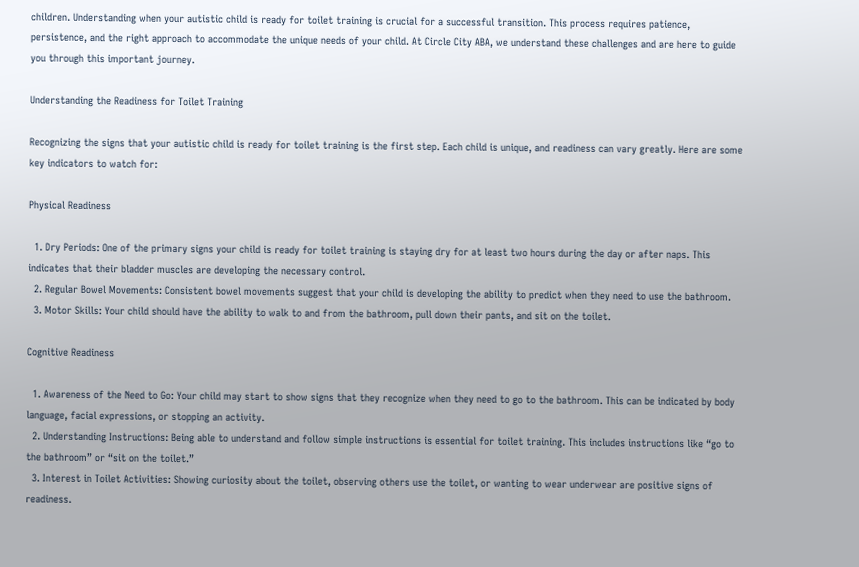children. Understanding when your autistic child is ready for toilet training is crucial for a successful transition. This process requires patience, persistence, and the right approach to accommodate the unique needs of your child. At Circle City ABA, we understand these challenges and are here to guide you through this important journey.

Understanding the Readiness for Toilet Training

Recognizing the signs that your autistic child is ready for toilet training is the first step. Each child is unique, and readiness can vary greatly. Here are some key indicators to watch for:

Physical Readiness

  1. Dry Periods: One of the primary signs your child is ready for toilet training is staying dry for at least two hours during the day or after naps. This indicates that their bladder muscles are developing the necessary control.
  2. Regular Bowel Movements: Consistent bowel movements suggest that your child is developing the ability to predict when they need to use the bathroom.
  3. Motor Skills: Your child should have the ability to walk to and from the bathroom, pull down their pants, and sit on the toilet.

Cognitive Readiness

  1. Awareness of the Need to Go: Your child may start to show signs that they recognize when they need to go to the bathroom. This can be indicated by body language, facial expressions, or stopping an activity.
  2. Understanding Instructions: Being able to understand and follow simple instructions is essential for toilet training. This includes instructions like “go to the bathroom” or “sit on the toilet.”
  3. Interest in Toilet Activities: Showing curiosity about the toilet, observing others use the toilet, or wanting to wear underwear are positive signs of readiness.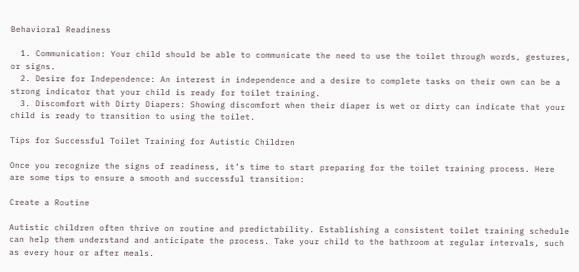Behavioral Readiness

  1. Communication: Your child should be able to communicate the need to use the toilet through words, gestures, or signs.
  2. Desire for Independence: An interest in independence and a desire to complete tasks on their own can be a strong indicator that your child is ready for toilet training.
  3. Discomfort with Dirty Diapers: Showing discomfort when their diaper is wet or dirty can indicate that your child is ready to transition to using the toilet.

Tips for Successful Toilet Training for Autistic Children

Once you recognize the signs of readiness, it’s time to start preparing for the toilet training process. Here are some tips to ensure a smooth and successful transition:

Create a Routine

Autistic children often thrive on routine and predictability. Establishing a consistent toilet training schedule can help them understand and anticipate the process. Take your child to the bathroom at regular intervals, such as every hour or after meals.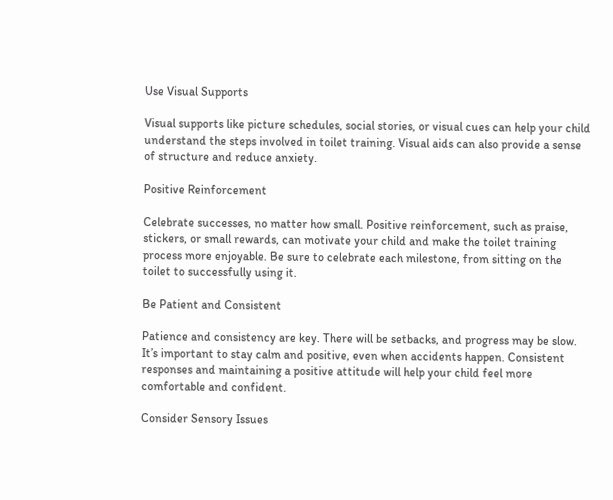Use Visual Supports

Visual supports like picture schedules, social stories, or visual cues can help your child understand the steps involved in toilet training. Visual aids can also provide a sense of structure and reduce anxiety.

Positive Reinforcement

Celebrate successes, no matter how small. Positive reinforcement, such as praise, stickers, or small rewards, can motivate your child and make the toilet training process more enjoyable. Be sure to celebrate each milestone, from sitting on the toilet to successfully using it.

Be Patient and Consistent

Patience and consistency are key. There will be setbacks, and progress may be slow. It’s important to stay calm and positive, even when accidents happen. Consistent responses and maintaining a positive attitude will help your child feel more comfortable and confident.

Consider Sensory Issues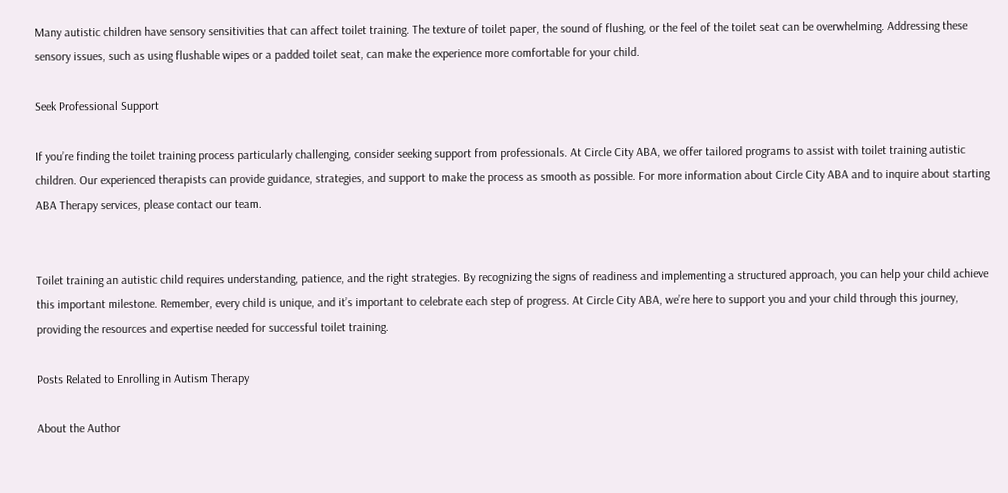Many autistic children have sensory sensitivities that can affect toilet training. The texture of toilet paper, the sound of flushing, or the feel of the toilet seat can be overwhelming. Addressing these sensory issues, such as using flushable wipes or a padded toilet seat, can make the experience more comfortable for your child.

Seek Professional Support

If you’re finding the toilet training process particularly challenging, consider seeking support from professionals. At Circle City ABA, we offer tailored programs to assist with toilet training autistic children. Our experienced therapists can provide guidance, strategies, and support to make the process as smooth as possible. For more information about Circle City ABA and to inquire about starting ABA Therapy services, please contact our team.


Toilet training an autistic child requires understanding, patience, and the right strategies. By recognizing the signs of readiness and implementing a structured approach, you can help your child achieve this important milestone. Remember, every child is unique, and it’s important to celebrate each step of progress. At Circle City ABA, we’re here to support you and your child through this journey, providing the resources and expertise needed for successful toilet training.

Posts Related to Enrolling in Autism Therapy

About the Author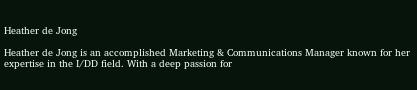Heather de Jong

Heather de Jong is an accomplished Marketing & Communications Manager known for her expertise in the I/DD field. With a deep passion for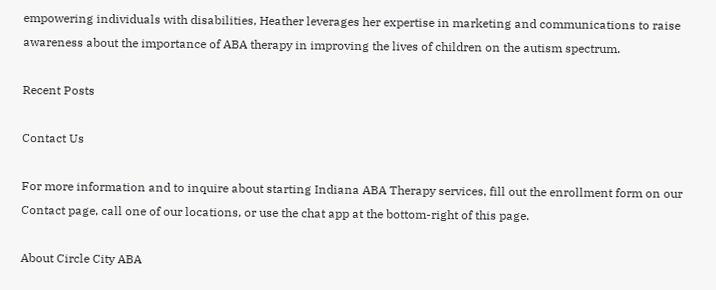empowering individuals with disabilities, Heather leverages her expertise in marketing and communications to raise awareness about the importance of ABA therapy in improving the lives of children on the autism spectrum.

Recent Posts

Contact Us

For more information and to inquire about starting Indiana ABA Therapy services, fill out the enrollment form on our Contact page, call one of our locations, or use the chat app at the bottom-right of this page.

About Circle City ABA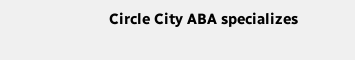Circle City ABA specializes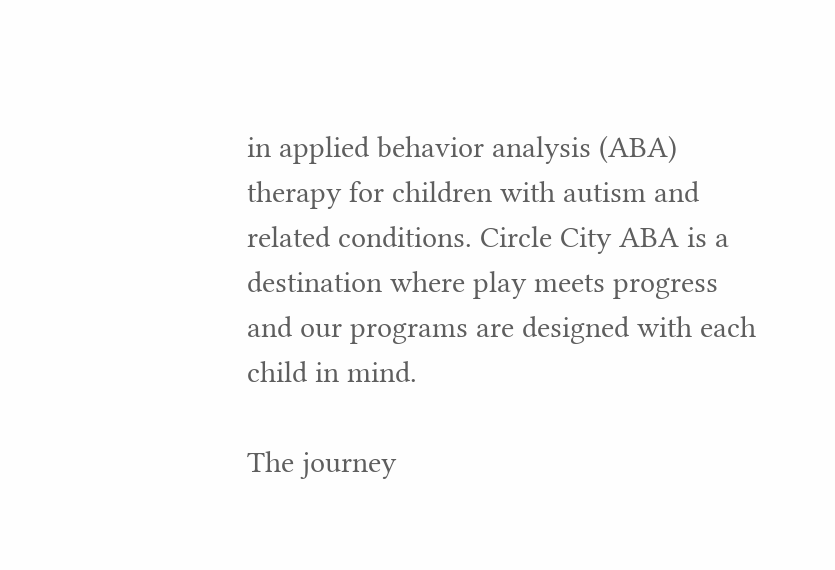in applied behavior analysis (ABA) therapy for children with autism and related conditions. Circle City ABA is a destination where play meets progress and our programs are designed with each child in mind.

The journey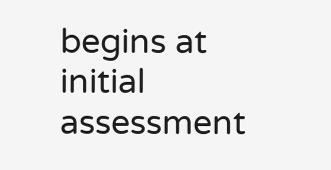begins at initial assessment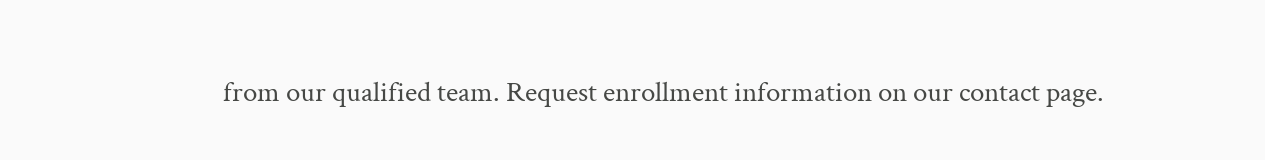from our qualified team. Request enrollment information on our contact page.